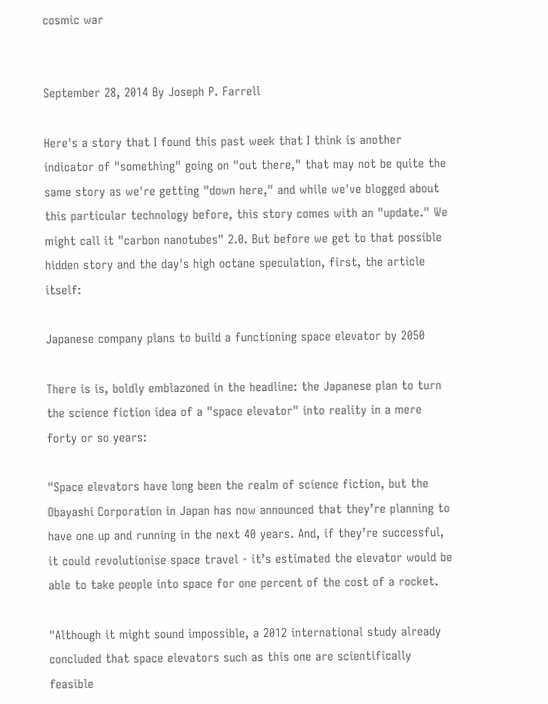cosmic war


September 28, 2014 By Joseph P. Farrell

Here's a story that I found this past week that I think is another indicator of "something" going on "out there," that may not be quite the same story as we're getting "down here," and while we've blogged about this particular technology before, this story comes with an "update." We might call it "carbon nanotubes" 2.0. But before we get to that possible hidden story and the day's high octane speculation, first, the article itself:

Japanese company plans to build a functioning space elevator by 2050

There is is, boldly emblazoned in the headline: the Japanese plan to turn the science fiction idea of a "space elevator" into reality in a mere forty or so years:

"Space elevators have long been the realm of science fiction, but the Obayashi Corporation in Japan has now announced that they’re planning to have one up and running in the next 40 years. And, if they’re successful, it could revolutionise space travel - it’s estimated the elevator would be able to take people into space for one percent of the cost of a rocket.

"Although it might sound impossible, a 2012 international study already concluded that space elevators such as this one are scientifically feasible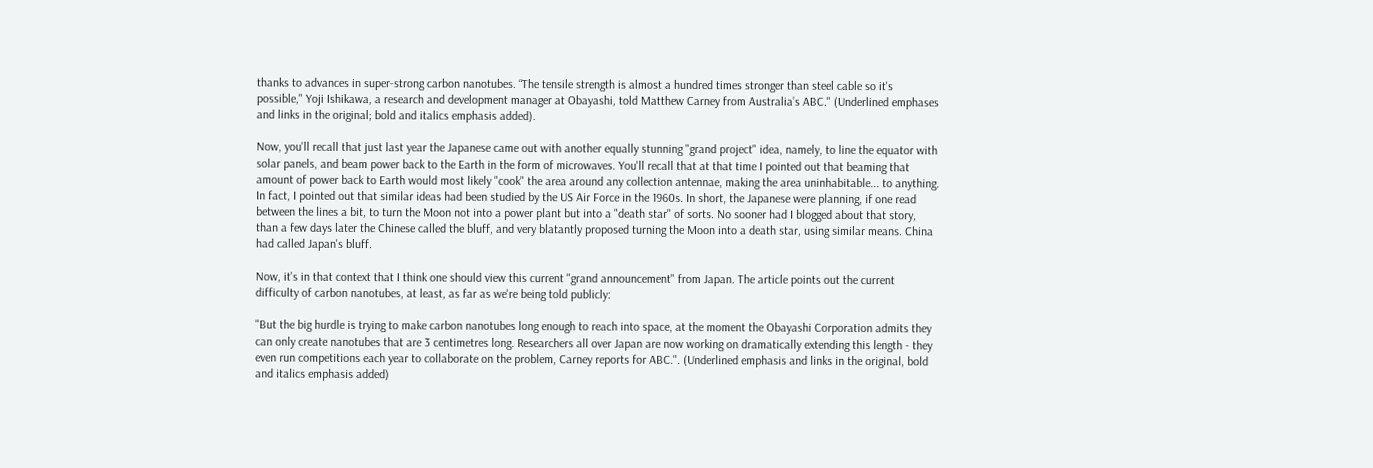thanks to advances in super-strong carbon nanotubes. “The tensile strength is almost a hundred times stronger than steel cable so it's possible," Yoji Ishikawa, a research and development manager at Obayashi, told Matthew Carney from Australia’s ABC." (Underlined emphases and links in the original; bold and italics emphasis added).

Now, you'll recall that just last year the Japanese came out with another equally stunning "grand project" idea, namely, to line the equator with solar panels, and beam power back to the Earth in the form of microwaves. You'll recall that at that time I pointed out that beaming that amount of power back to Earth would most likely "cook" the area around any collection antennae, making the area uninhabitable... to anything. In fact, I pointed out that similar ideas had been studied by the US Air Force in the 1960s. In short, the Japanese were planning, if one read between the lines a bit, to turn the Moon not into a power plant but into a "death star" of sorts. No sooner had I blogged about that story, than a few days later the Chinese called the bluff, and very blatantly proposed turning the Moon into a death star, using similar means. China had called Japan's bluff.

Now, it's in that context that I think one should view this current "grand announcement" from Japan. The article points out the current difficulty of carbon nanotubes, at least, as far as we're being told publicly:

"But the big hurdle is trying to make carbon nanotubes long enough to reach into space, at the moment the Obayashi Corporation admits they can only create nanotubes that are 3 centimetres long. Researchers all over Japan are now working on dramatically extending this length - they even run competitions each year to collaborate on the problem, Carney reports for ABC.". (Underlined emphasis and links in the original, bold and italics emphasis added)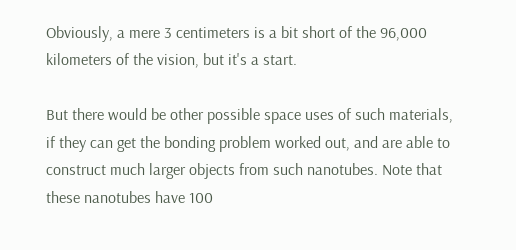Obviously, a mere 3 centimeters is a bit short of the 96,000 kilometers of the vision, but it's a start.

But there would be other possible space uses of such materials, if they can get the bonding problem worked out, and are able to construct much larger objects from such nanotubes. Note that these nanotubes have 100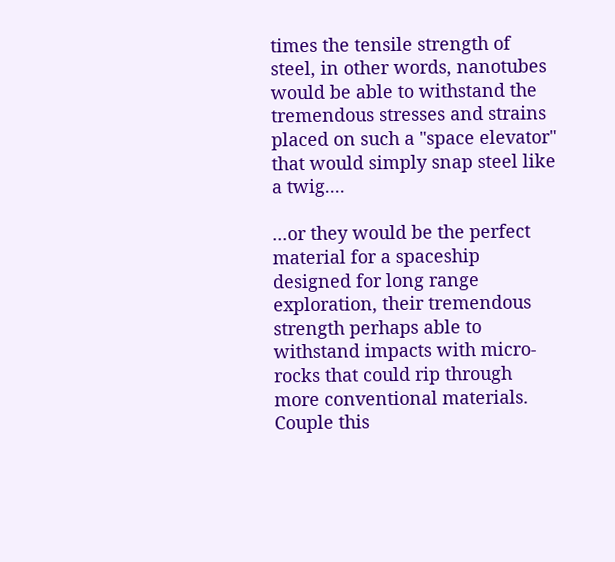times the tensile strength of steel, in other words, nanotubes would be able to withstand the tremendous stresses and strains placed on such a "space elevator" that would simply snap steel like a twig....

...or they would be the perfect material for a spaceship designed for long range exploration, their tremendous strength perhaps able to withstand impacts with micro-rocks that could rip through more conventional materials. Couple this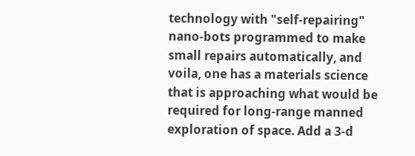technology with "self-repairing" nano-bots programmed to make small repairs automatically, and voila, one has a materials science that is approaching what would be required for long-range manned exploration of space. Add a 3-d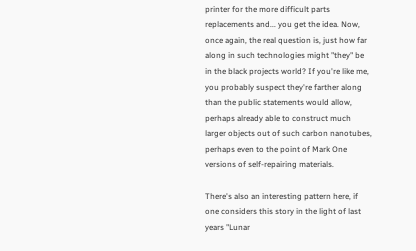printer for the more difficult parts replacements and... you get the idea. Now, once again, the real question is, just how far along in such technologies might "they" be in the black projects world? If you're like me, you probably suspect they're farther along than the public statements would allow, perhaps already able to construct much larger objects out of such carbon nanotubes, perhaps even to the point of Mark One versions of self-repairing materials.

There's also an interesting pattern here, if one considers this story in the light of last years "Lunar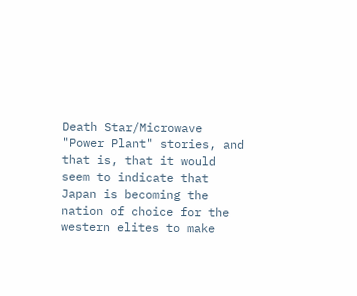Death Star/Microwave "Power Plant" stories, and that is, that it would seem to indicate that Japan is becoming the nation of choice for the western elites to make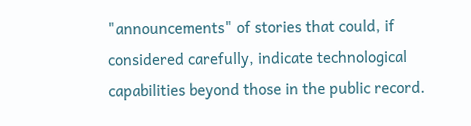"announcements" of stories that could, if considered carefully, indicate technological capabilities beyond those in the public record.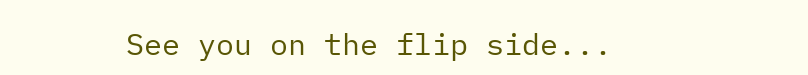See you on the flip side...